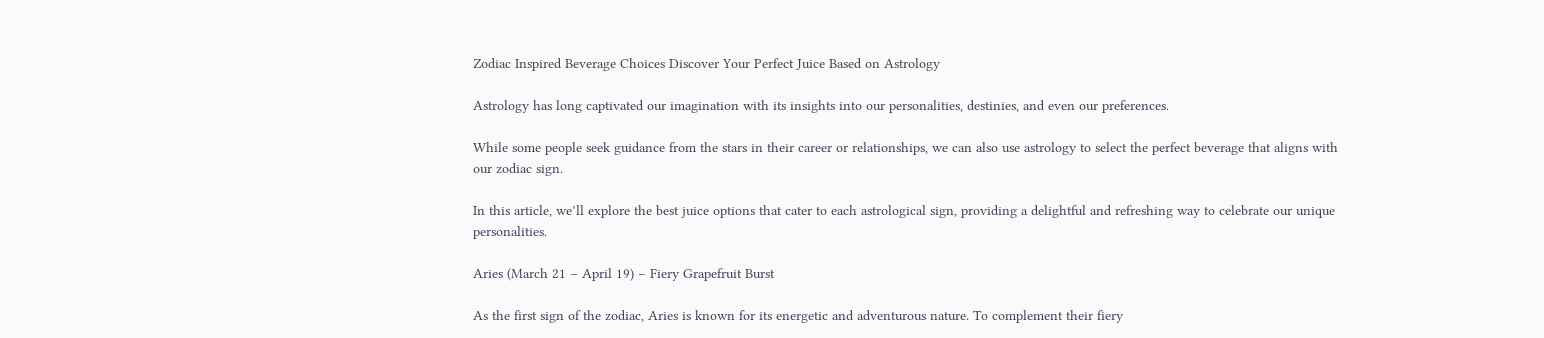Zodiac Inspired Beverage Choices Discover Your Perfect Juice Based on Astrology

Astrology has long captivated our imagination with its insights into our personalities, destinies, and even our preferences.

While some people seek guidance from the stars in their career or relationships, we can also use astrology to select the perfect beverage that aligns with our zodiac sign.

In this article, we’ll explore the best juice options that cater to each astrological sign, providing a delightful and refreshing way to celebrate our unique personalities.

Aries (March 21 – April 19) – Fiery Grapefruit Burst

As the first sign of the zodiac, Aries is known for its energetic and adventurous nature. To complement their fiery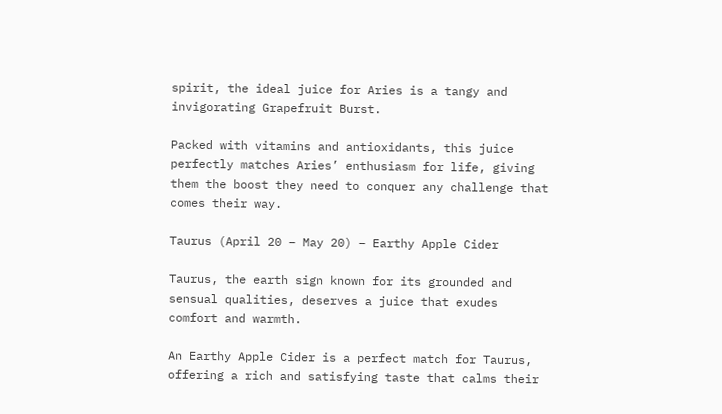spirit, the ideal juice for Aries is a tangy and invigorating Grapefruit Burst.

Packed with vitamins and antioxidants, this juice perfectly matches Aries’ enthusiasm for life, giving them the boost they need to conquer any challenge that comes their way.

Taurus (April 20 – May 20) – Earthy Apple Cider

Taurus, the earth sign known for its grounded and sensual qualities, deserves a juice that exudes comfort and warmth.

An Earthy Apple Cider is a perfect match for Taurus, offering a rich and satisfying taste that calms their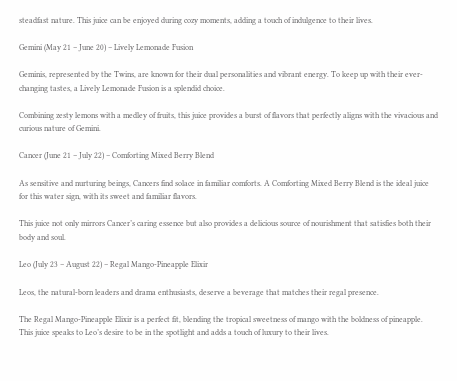steadfast nature. This juice can be enjoyed during cozy moments, adding a touch of indulgence to their lives.

Gemini (May 21 – June 20) – Lively Lemonade Fusion

Geminis, represented by the Twins, are known for their dual personalities and vibrant energy. To keep up with their ever-changing tastes, a Lively Lemonade Fusion is a splendid choice.

Combining zesty lemons with a medley of fruits, this juice provides a burst of flavors that perfectly aligns with the vivacious and curious nature of Gemini.

Cancer (June 21 – July 22) – Comforting Mixed Berry Blend

As sensitive and nurturing beings, Cancers find solace in familiar comforts. A Comforting Mixed Berry Blend is the ideal juice for this water sign, with its sweet and familiar flavors.

This juice not only mirrors Cancer’s caring essence but also provides a delicious source of nourishment that satisfies both their body and soul.

Leo (July 23 – August 22) – Regal Mango-Pineapple Elixir

Leos, the natural-born leaders and drama enthusiasts, deserve a beverage that matches their regal presence.

The Regal Mango-Pineapple Elixir is a perfect fit, blending the tropical sweetness of mango with the boldness of pineapple. This juice speaks to Leo’s desire to be in the spotlight and adds a touch of luxury to their lives.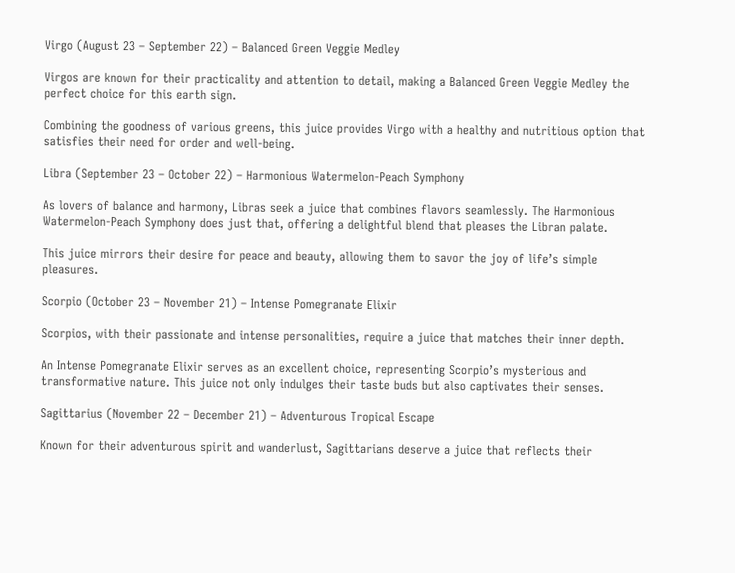Virgo (August 23 – September 22) – Balanced Green Veggie Medley

Virgos are known for their practicality and attention to detail, making a Balanced Green Veggie Medley the perfect choice for this earth sign.

Combining the goodness of various greens, this juice provides Virgo with a healthy and nutritious option that satisfies their need for order and well-being.

Libra (September 23 – October 22) – Harmonious Watermelon-Peach Symphony

As lovers of balance and harmony, Libras seek a juice that combines flavors seamlessly. The Harmonious Watermelon-Peach Symphony does just that, offering a delightful blend that pleases the Libran palate.

This juice mirrors their desire for peace and beauty, allowing them to savor the joy of life’s simple pleasures.

Scorpio (October 23 – November 21) – Intense Pomegranate Elixir

Scorpios, with their passionate and intense personalities, require a juice that matches their inner depth.

An Intense Pomegranate Elixir serves as an excellent choice, representing Scorpio’s mysterious and transformative nature. This juice not only indulges their taste buds but also captivates their senses.

Sagittarius (November 22 – December 21) – Adventurous Tropical Escape

Known for their adventurous spirit and wanderlust, Sagittarians deserve a juice that reflects their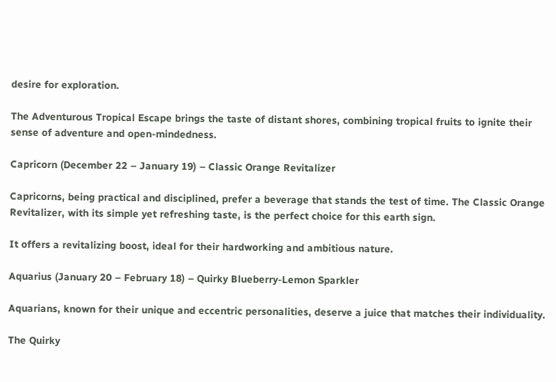desire for exploration.

The Adventurous Tropical Escape brings the taste of distant shores, combining tropical fruits to ignite their sense of adventure and open-mindedness.

Capricorn (December 22 – January 19) – Classic Orange Revitalizer

Capricorns, being practical and disciplined, prefer a beverage that stands the test of time. The Classic Orange Revitalizer, with its simple yet refreshing taste, is the perfect choice for this earth sign.

It offers a revitalizing boost, ideal for their hardworking and ambitious nature.

Aquarius (January 20 – February 18) – Quirky Blueberry-Lemon Sparkler

Aquarians, known for their unique and eccentric personalities, deserve a juice that matches their individuality.

The Quirky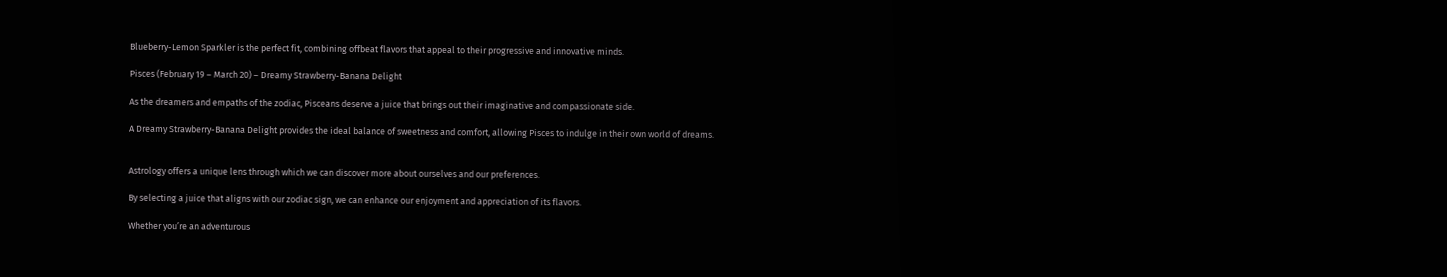Blueberry-Lemon Sparkler is the perfect fit, combining offbeat flavors that appeal to their progressive and innovative minds.

Pisces (February 19 – March 20) – Dreamy Strawberry-Banana Delight

As the dreamers and empaths of the zodiac, Pisceans deserve a juice that brings out their imaginative and compassionate side.

A Dreamy Strawberry-Banana Delight provides the ideal balance of sweetness and comfort, allowing Pisces to indulge in their own world of dreams.


Astrology offers a unique lens through which we can discover more about ourselves and our preferences.

By selecting a juice that aligns with our zodiac sign, we can enhance our enjoyment and appreciation of its flavors.

Whether you’re an adventurous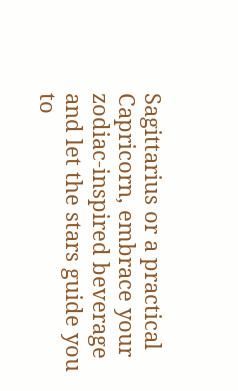Sagittarius or a practical Capricorn, embrace your zodiac-inspired beverage and let the stars guide you to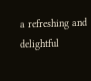a refreshing and delightful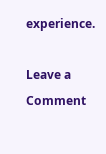experience.

Leave a Comment